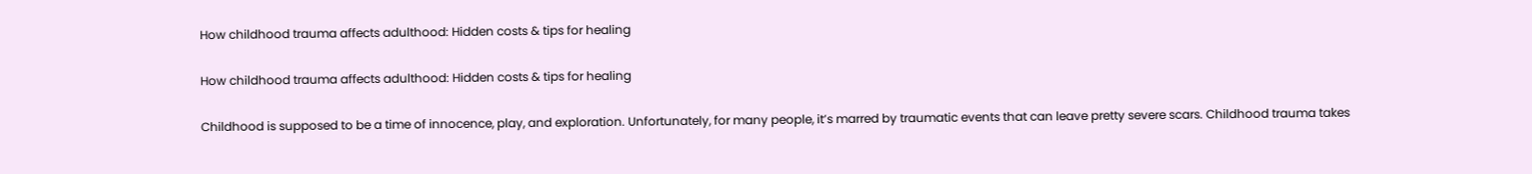How childhood trauma affects adulthood: Hidden costs & tips for healing

How childhood trauma affects adulthood: Hidden costs & tips for healing

Childhood is supposed to be a time of innocence, play, and exploration. Unfortunately, for many people, it’s marred by traumatic events that can leave pretty severe scars. Childhood trauma takes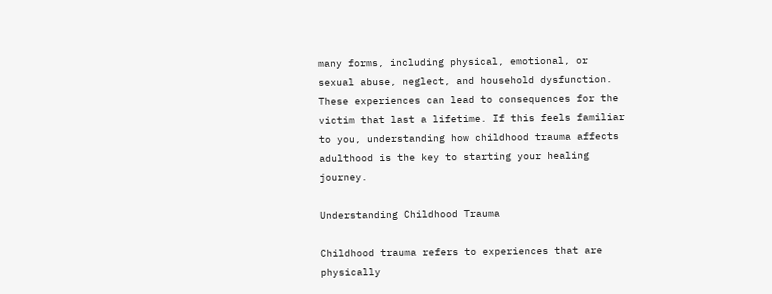many forms, including physical, emotional, or sexual abuse, neglect, and household dysfunction. These experiences can lead to consequences for the victim that last a lifetime. If this feels familiar to you, understanding how childhood trauma affects adulthood is the key to starting your healing journey.

Understanding Childhood Trauma

Childhood trauma refers to experiences that are physically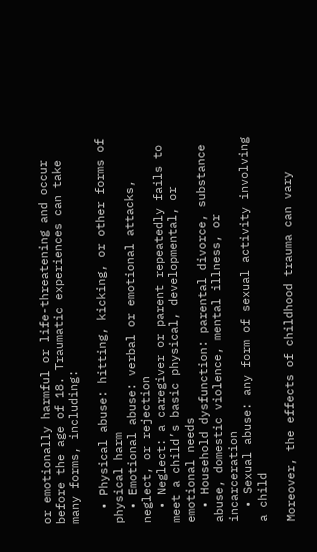or emotionally harmful or life-threatening and occur before the age of 18. Traumatic experiences can take many forms, including:

  • Physical abuse: hitting, kicking, or other forms of physical harm
  • Emotional abuse: verbal or emotional attacks, neglect, or rejection
  • Neglect: a caregiver or parent repeatedly fails to meet a child’s basic physical, developmental, or emotional needs
  • Household dysfunction: parental divorce, substance abuse, domestic violence, mental illness, or incarceration
  • Sexual abuse: any form of sexual activity involving a child

Moreover, the effects of childhood trauma can vary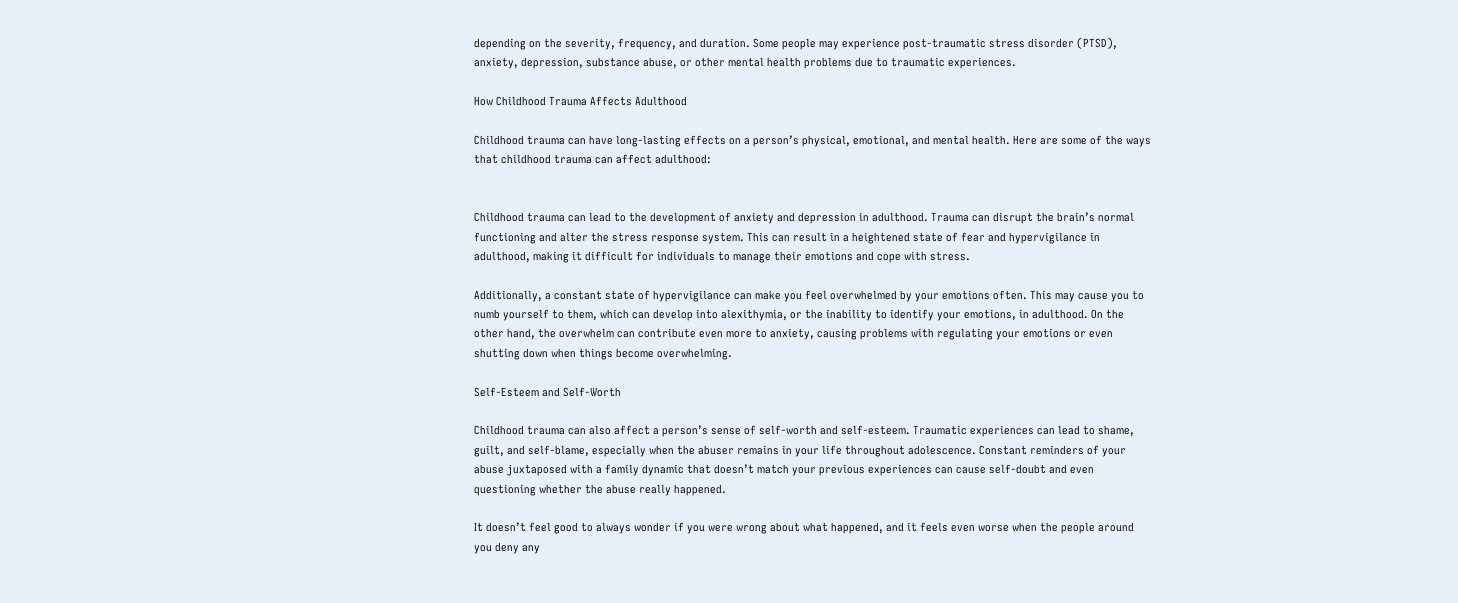depending on the severity, frequency, and duration. Some people may experience post-traumatic stress disorder (PTSD), anxiety, depression, substance abuse, or other mental health problems due to traumatic experiences.

How Childhood Trauma Affects Adulthood

Childhood trauma can have long-lasting effects on a person’s physical, emotional, and mental health. Here are some of the ways that childhood trauma can affect adulthood:


Childhood trauma can lead to the development of anxiety and depression in adulthood. Trauma can disrupt the brain’s normal functioning and alter the stress response system. This can result in a heightened state of fear and hypervigilance in adulthood, making it difficult for individuals to manage their emotions and cope with stress.

Additionally, a constant state of hypervigilance can make you feel overwhelmed by your emotions often. This may cause you to numb yourself to them, which can develop into alexithymia, or the inability to identify your emotions, in adulthood. On the other hand, the overwhelm can contribute even more to anxiety, causing problems with regulating your emotions or even shutting down when things become overwhelming.

Self-Esteem and Self-Worth

Childhood trauma can also affect a person’s sense of self-worth and self-esteem. Traumatic experiences can lead to shame, guilt, and self-blame, especially when the abuser remains in your life throughout adolescence. Constant reminders of your abuse juxtaposed with a family dynamic that doesn’t match your previous experiences can cause self-doubt and even questioning whether the abuse really happened.

It doesn’t feel good to always wonder if you were wrong about what happened, and it feels even worse when the people around you deny any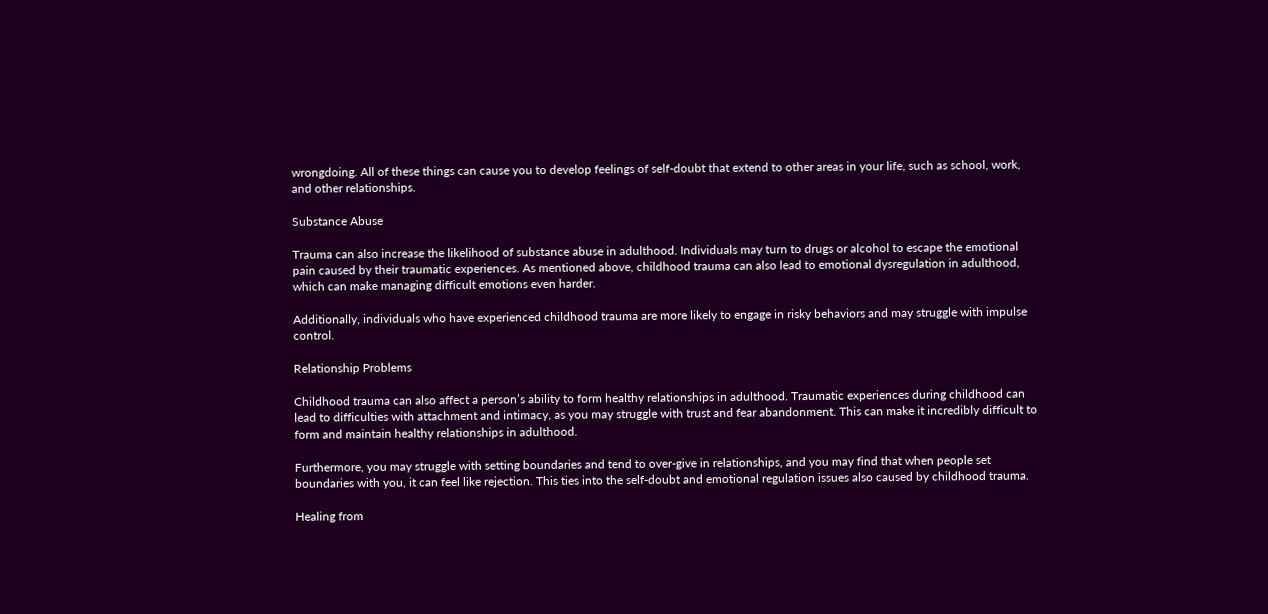wrongdoing. All of these things can cause you to develop feelings of self-doubt that extend to other areas in your life, such as school, work, and other relationships.

Substance Abuse

Trauma can also increase the likelihood of substance abuse in adulthood. Individuals may turn to drugs or alcohol to escape the emotional pain caused by their traumatic experiences. As mentioned above, childhood trauma can also lead to emotional dysregulation in adulthood, which can make managing difficult emotions even harder.

Additionally, individuals who have experienced childhood trauma are more likely to engage in risky behaviors and may struggle with impulse control.

Relationship Problems

Childhood trauma can also affect a person’s ability to form healthy relationships in adulthood. Traumatic experiences during childhood can lead to difficulties with attachment and intimacy, as you may struggle with trust and fear abandonment. This can make it incredibly difficult to form and maintain healthy relationships in adulthood.

Furthermore, you may struggle with setting boundaries and tend to over-give in relationships, and you may find that when people set boundaries with you, it can feel like rejection. This ties into the self-doubt and emotional regulation issues also caused by childhood trauma.

Healing from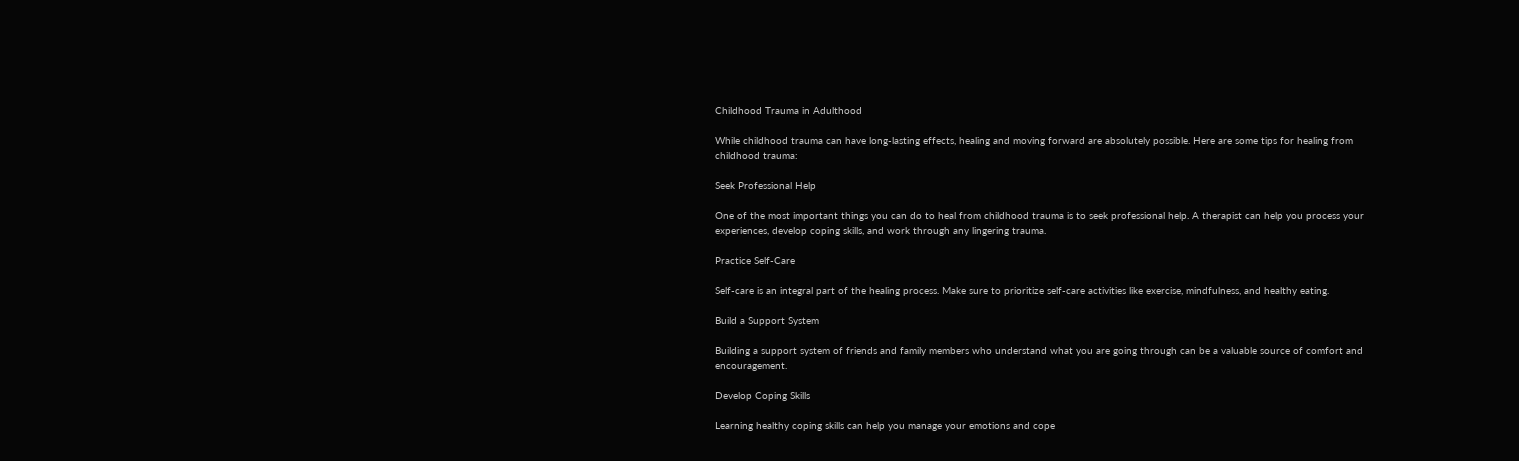Childhood Trauma in Adulthood

While childhood trauma can have long-lasting effects, healing and moving forward are absolutely possible. Here are some tips for healing from childhood trauma:

Seek Professional Help

One of the most important things you can do to heal from childhood trauma is to seek professional help. A therapist can help you process your experiences, develop coping skills, and work through any lingering trauma.

Practice Self-Care

Self-care is an integral part of the healing process. Make sure to prioritize self-care activities like exercise, mindfulness, and healthy eating.

Build a Support System

Building a support system of friends and family members who understand what you are going through can be a valuable source of comfort and encouragement.

Develop Coping Skills

Learning healthy coping skills can help you manage your emotions and cope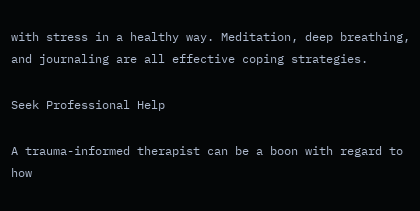with stress in a healthy way. Meditation, deep breathing, and journaling are all effective coping strategies.

Seek Professional Help

A trauma-informed therapist can be a boon with regard to how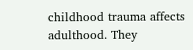childhood trauma affects adulthood. They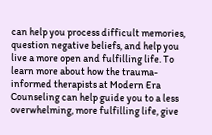can help you process difficult memories, question negative beliefs, and help you live a more open and fulfilling life. To learn more about how the trauma-informed therapists at Modern Era Counseling can help guide you to a less overwhelming, more fulfilling life, give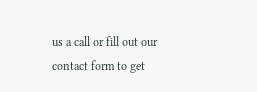us a call or fill out our contact form to get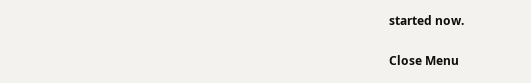started now.

Close Menu